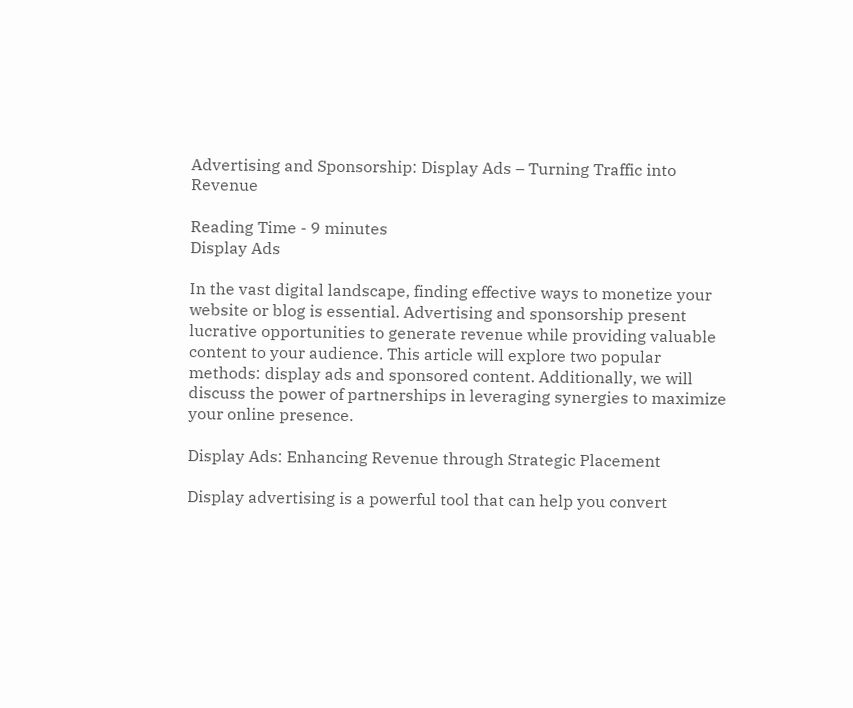Advertising and Sponsorship: Display Ads – Turning Traffic into Revenue

Reading Time - 9 minutes
Display Ads

In the vast digital landscape, finding effective ways to monetize your website or blog is essential. Advertising and sponsorship present lucrative opportunities to generate revenue while providing valuable content to your audience. This article will explore two popular methods: display ads and sponsored content. Additionally, we will discuss the power of partnerships in leveraging synergies to maximize your online presence.

Display Ads: Enhancing Revenue through Strategic Placement

Display advertising is a powerful tool that can help you convert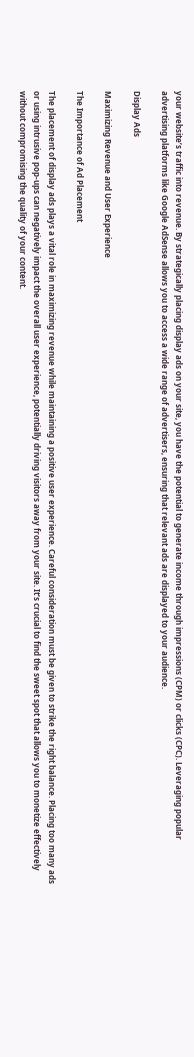your website’s traffic into revenue. By strategically placing display ads on your site, you have the potential to generate income through impressions (CPM) or clicks (CPC). Leveraging popular advertising platforms like Google AdSense allows you to access a wide range of advertisers, ensuring that relevant ads are displayed to your audience.

Display Ads

Maximizing Revenue and User Experience

The Importance of Ad Placement

The placement of display ads plays a vital role in maximizing revenue while maintaining a positive user experience. Careful consideration must be given to strike the right balance. Placing too many ads or using intrusive pop-ups can negatively impact the overall user experience, potentially driving visitors away from your site. It’s crucial to find the sweet spot that allows you to monetize effectively without compromising the quality of your content.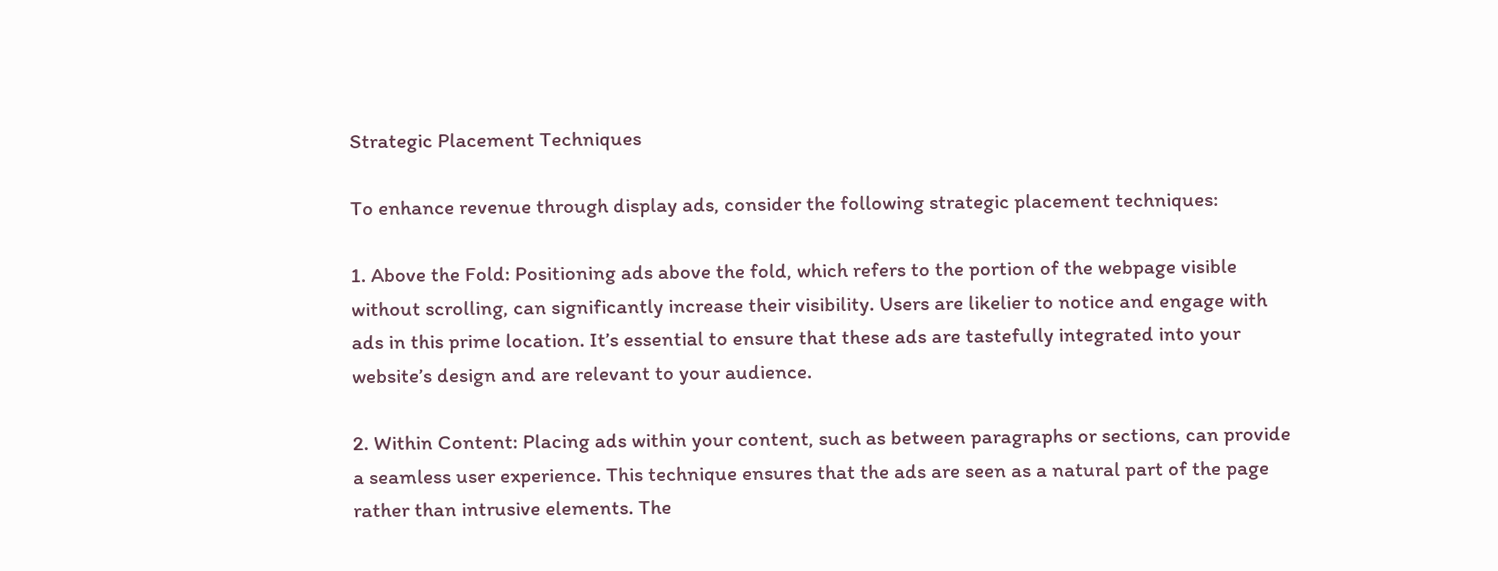Strategic Placement Techniques

To enhance revenue through display ads, consider the following strategic placement techniques:

1. Above the Fold: Positioning ads above the fold, which refers to the portion of the webpage visible without scrolling, can significantly increase their visibility. Users are likelier to notice and engage with ads in this prime location. It’s essential to ensure that these ads are tastefully integrated into your website’s design and are relevant to your audience.

2. Within Content: Placing ads within your content, such as between paragraphs or sections, can provide a seamless user experience. This technique ensures that the ads are seen as a natural part of the page rather than intrusive elements. The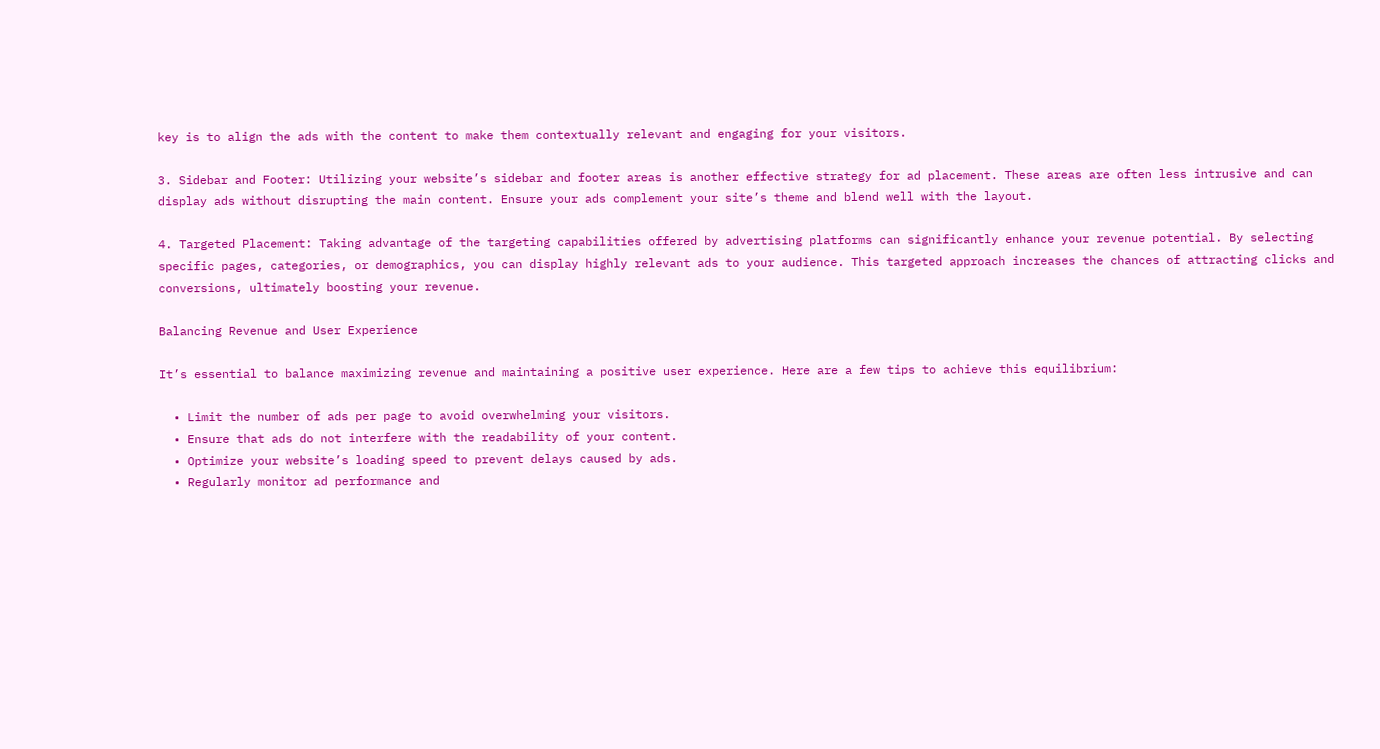key is to align the ads with the content to make them contextually relevant and engaging for your visitors.

3. Sidebar and Footer: Utilizing your website’s sidebar and footer areas is another effective strategy for ad placement. These areas are often less intrusive and can display ads without disrupting the main content. Ensure your ads complement your site’s theme and blend well with the layout.

4. Targeted Placement: Taking advantage of the targeting capabilities offered by advertising platforms can significantly enhance your revenue potential. By selecting specific pages, categories, or demographics, you can display highly relevant ads to your audience. This targeted approach increases the chances of attracting clicks and conversions, ultimately boosting your revenue.

Balancing Revenue and User Experience

It’s essential to balance maximizing revenue and maintaining a positive user experience. Here are a few tips to achieve this equilibrium:

  • Limit the number of ads per page to avoid overwhelming your visitors.
  • Ensure that ads do not interfere with the readability of your content.
  • Optimize your website’s loading speed to prevent delays caused by ads.
  • Regularly monitor ad performance and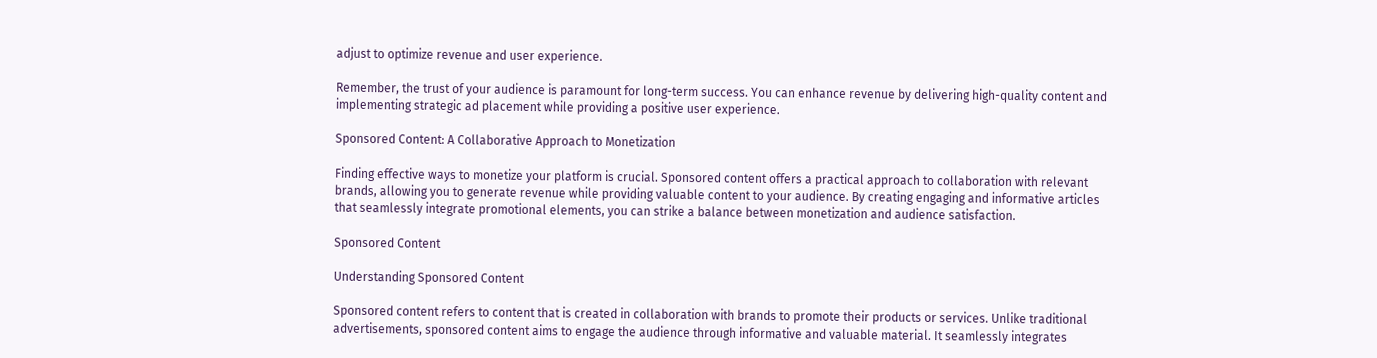adjust to optimize revenue and user experience.

Remember, the trust of your audience is paramount for long-term success. You can enhance revenue by delivering high-quality content and implementing strategic ad placement while providing a positive user experience.

Sponsored Content: A Collaborative Approach to Monetization

Finding effective ways to monetize your platform is crucial. Sponsored content offers a practical approach to collaboration with relevant brands, allowing you to generate revenue while providing valuable content to your audience. By creating engaging and informative articles that seamlessly integrate promotional elements, you can strike a balance between monetization and audience satisfaction.

Sponsored Content

Understanding Sponsored Content

Sponsored content refers to content that is created in collaboration with brands to promote their products or services. Unlike traditional advertisements, sponsored content aims to engage the audience through informative and valuable material. It seamlessly integrates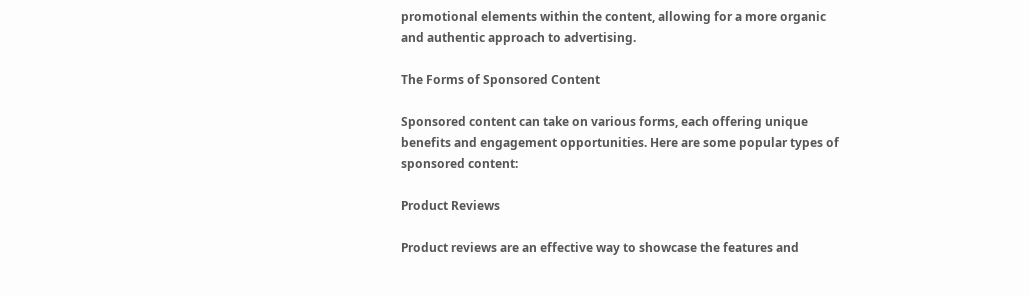promotional elements within the content, allowing for a more organic and authentic approach to advertising.

The Forms of Sponsored Content

Sponsored content can take on various forms, each offering unique benefits and engagement opportunities. Here are some popular types of sponsored content:

Product Reviews

Product reviews are an effective way to showcase the features and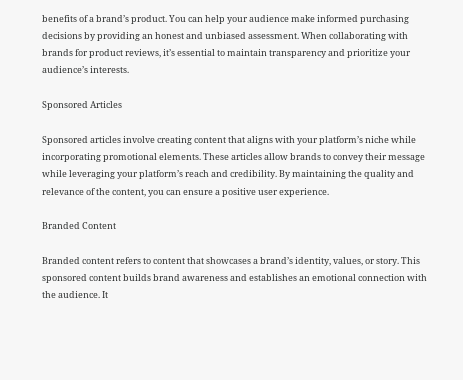benefits of a brand’s product. You can help your audience make informed purchasing decisions by providing an honest and unbiased assessment. When collaborating with brands for product reviews, it’s essential to maintain transparency and prioritize your audience’s interests.

Sponsored Articles

Sponsored articles involve creating content that aligns with your platform’s niche while incorporating promotional elements. These articles allow brands to convey their message while leveraging your platform’s reach and credibility. By maintaining the quality and relevance of the content, you can ensure a positive user experience.

Branded Content

Branded content refers to content that showcases a brand’s identity, values, or story. This sponsored content builds brand awareness and establishes an emotional connection with the audience. It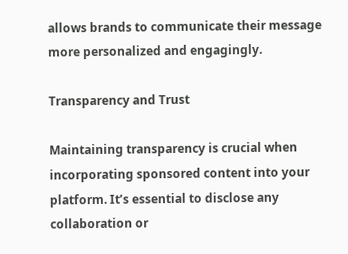allows brands to communicate their message more personalized and engagingly.

Transparency and Trust

Maintaining transparency is crucial when incorporating sponsored content into your platform. It’s essential to disclose any collaboration or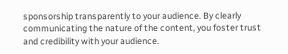sponsorship transparently to your audience. By clearly communicating the nature of the content, you foster trust and credibility with your audience.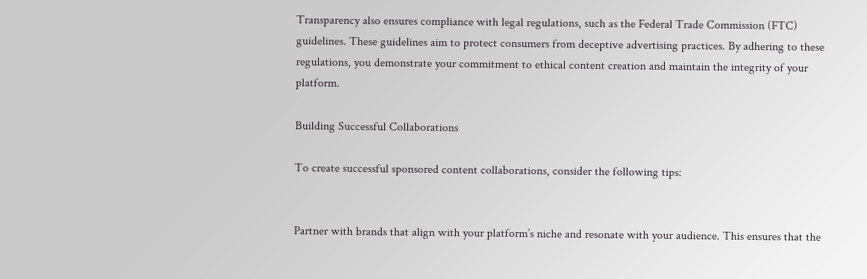Transparency also ensures compliance with legal regulations, such as the Federal Trade Commission (FTC) guidelines. These guidelines aim to protect consumers from deceptive advertising practices. By adhering to these regulations, you demonstrate your commitment to ethical content creation and maintain the integrity of your platform.

Building Successful Collaborations

To create successful sponsored content collaborations, consider the following tips:


Partner with brands that align with your platform’s niche and resonate with your audience. This ensures that the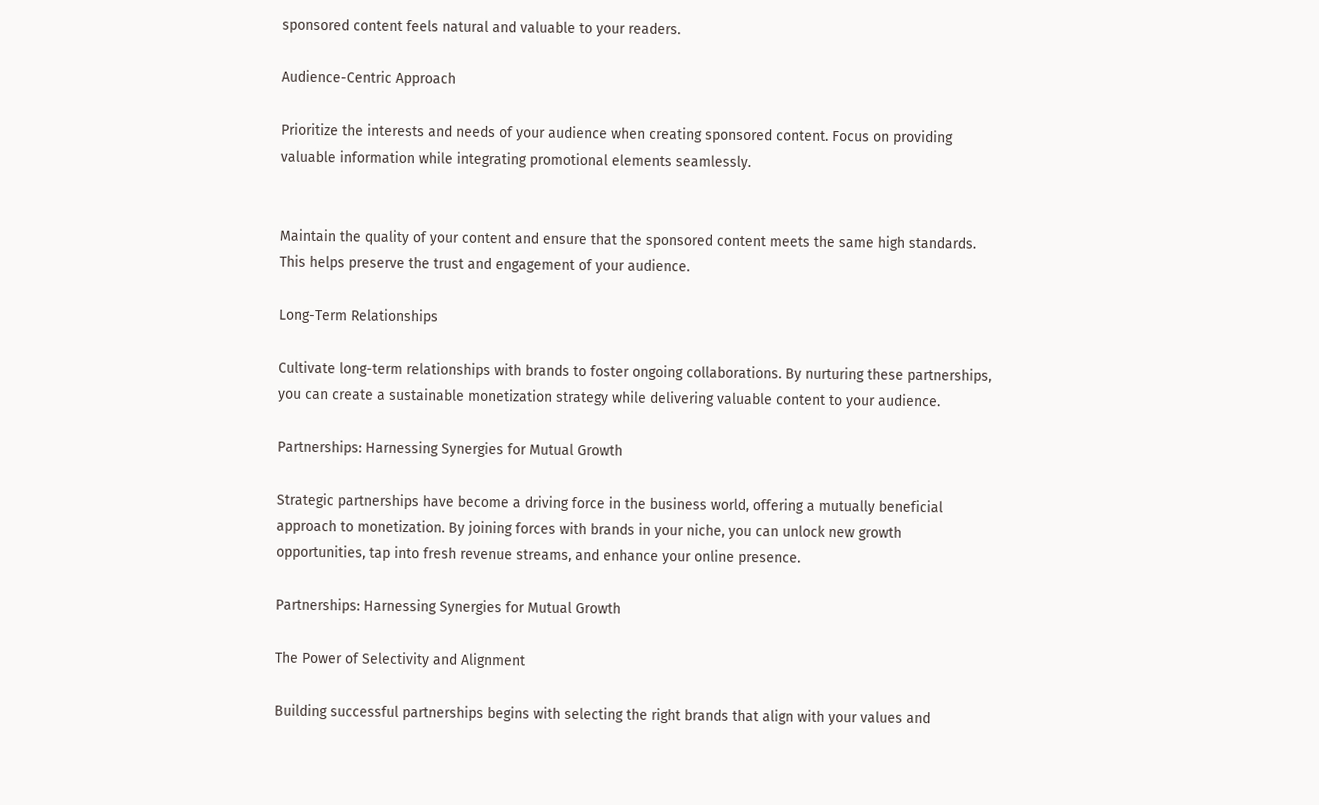sponsored content feels natural and valuable to your readers.

Audience-Centric Approach

Prioritize the interests and needs of your audience when creating sponsored content. Focus on providing valuable information while integrating promotional elements seamlessly.


Maintain the quality of your content and ensure that the sponsored content meets the same high standards. This helps preserve the trust and engagement of your audience.

Long-Term Relationships

Cultivate long-term relationships with brands to foster ongoing collaborations. By nurturing these partnerships, you can create a sustainable monetization strategy while delivering valuable content to your audience.

Partnerships: Harnessing Synergies for Mutual Growth

Strategic partnerships have become a driving force in the business world, offering a mutually beneficial approach to monetization. By joining forces with brands in your niche, you can unlock new growth opportunities, tap into fresh revenue streams, and enhance your online presence.

Partnerships: Harnessing Synergies for Mutual Growth

The Power of Selectivity and Alignment

Building successful partnerships begins with selecting the right brands that align with your values and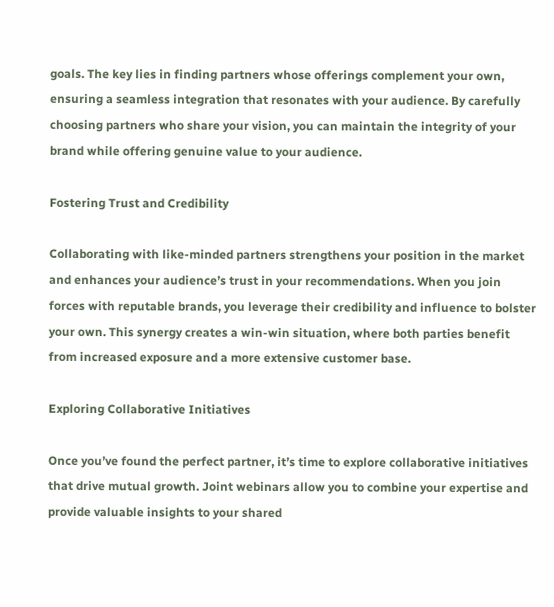goals. The key lies in finding partners whose offerings complement your own, ensuring a seamless integration that resonates with your audience. By carefully choosing partners who share your vision, you can maintain the integrity of your brand while offering genuine value to your audience.

Fostering Trust and Credibility

Collaborating with like-minded partners strengthens your position in the market and enhances your audience’s trust in your recommendations. When you join forces with reputable brands, you leverage their credibility and influence to bolster your own. This synergy creates a win-win situation, where both parties benefit from increased exposure and a more extensive customer base.

Exploring Collaborative Initiatives

Once you’ve found the perfect partner, it’s time to explore collaborative initiatives that drive mutual growth. Joint webinars allow you to combine your expertise and provide valuable insights to your shared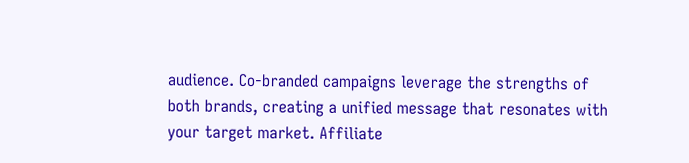audience. Co-branded campaigns leverage the strengths of both brands, creating a unified message that resonates with your target market. Affiliate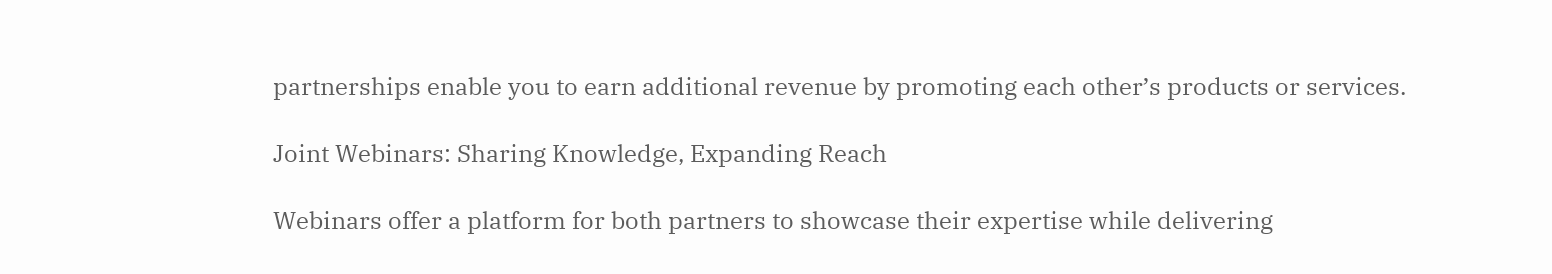partnerships enable you to earn additional revenue by promoting each other’s products or services.

Joint Webinars: Sharing Knowledge, Expanding Reach

Webinars offer a platform for both partners to showcase their expertise while delivering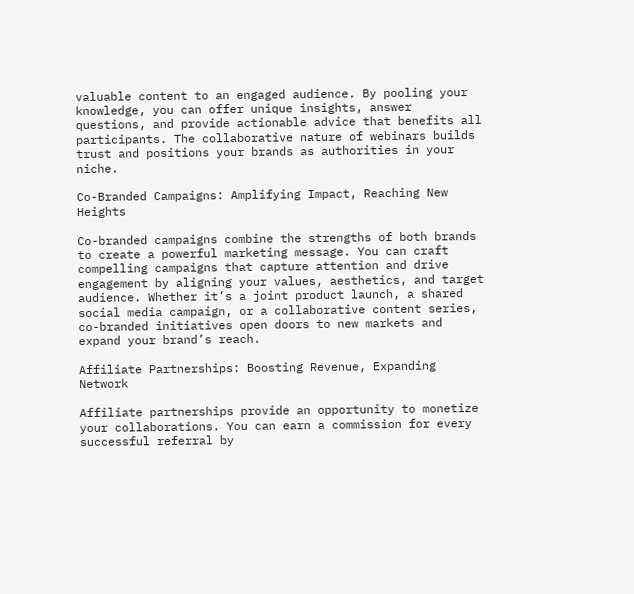valuable content to an engaged audience. By pooling your knowledge, you can offer unique insights, answer questions, and provide actionable advice that benefits all participants. The collaborative nature of webinars builds trust and positions your brands as authorities in your niche.

Co-Branded Campaigns: Amplifying Impact, Reaching New Heights

Co-branded campaigns combine the strengths of both brands to create a powerful marketing message. You can craft compelling campaigns that capture attention and drive engagement by aligning your values, aesthetics, and target audience. Whether it’s a joint product launch, a shared social media campaign, or a collaborative content series, co-branded initiatives open doors to new markets and expand your brand’s reach.

Affiliate Partnerships: Boosting Revenue, Expanding Network

Affiliate partnerships provide an opportunity to monetize your collaborations. You can earn a commission for every successful referral by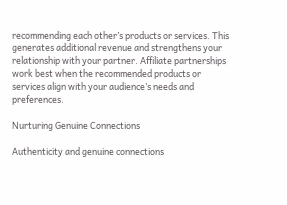recommending each other’s products or services. This generates additional revenue and strengthens your relationship with your partner. Affiliate partnerships work best when the recommended products or services align with your audience’s needs and preferences.

Nurturing Genuine Connections

Authenticity and genuine connections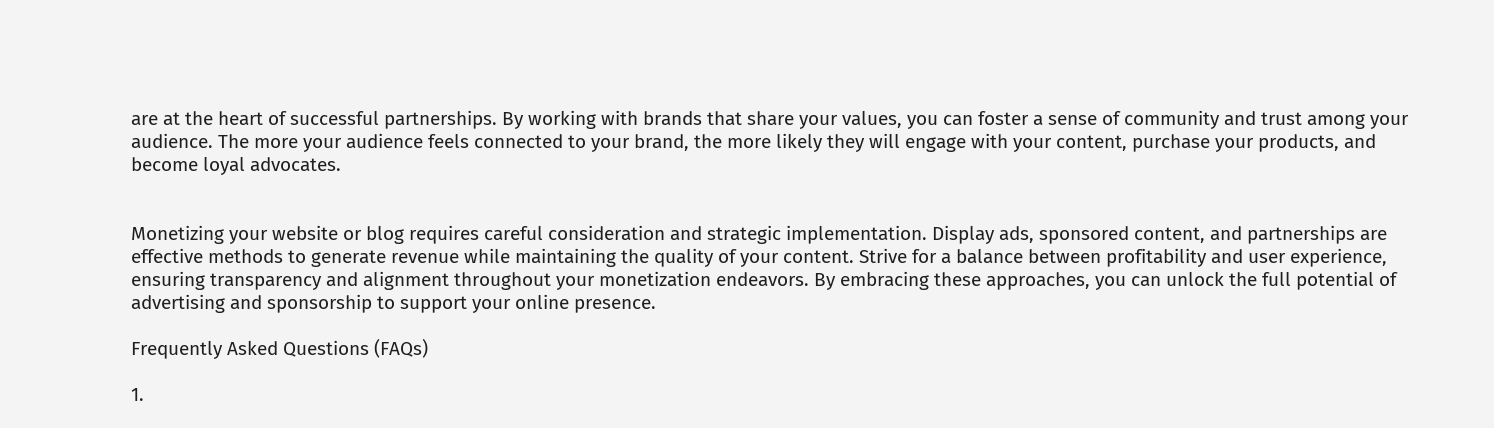are at the heart of successful partnerships. By working with brands that share your values, you can foster a sense of community and trust among your audience. The more your audience feels connected to your brand, the more likely they will engage with your content, purchase your products, and become loyal advocates.


Monetizing your website or blog requires careful consideration and strategic implementation. Display ads, sponsored content, and partnerships are effective methods to generate revenue while maintaining the quality of your content. Strive for a balance between profitability and user experience, ensuring transparency and alignment throughout your monetization endeavors. By embracing these approaches, you can unlock the full potential of advertising and sponsorship to support your online presence.

Frequently Asked Questions (FAQs)

1.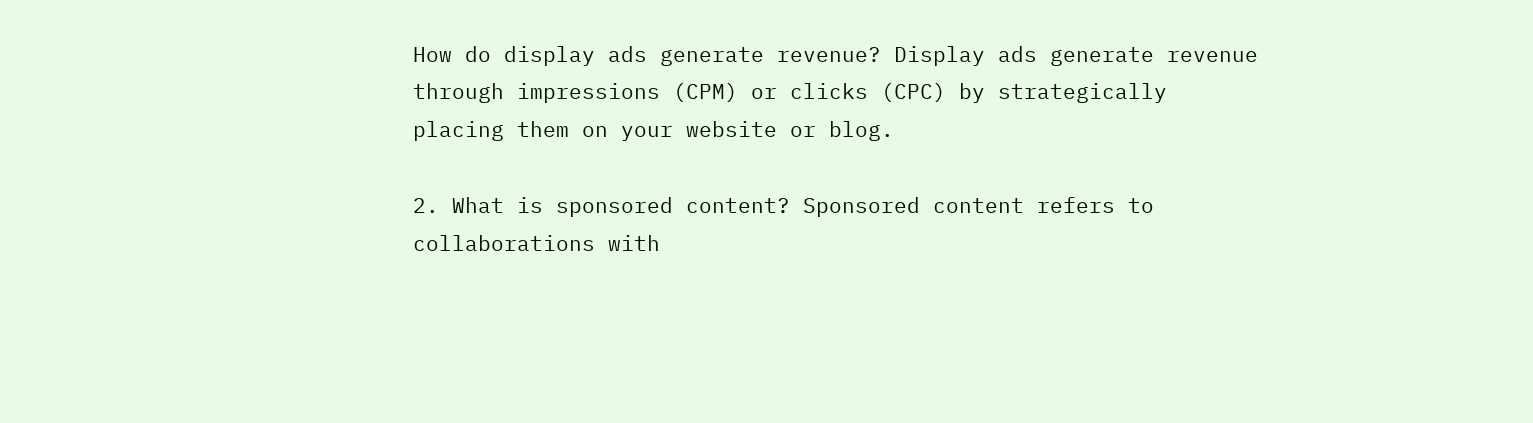How do display ads generate revenue? Display ads generate revenue through impressions (CPM) or clicks (CPC) by strategically placing them on your website or blog.

2. What is sponsored content? Sponsored content refers to collaborations with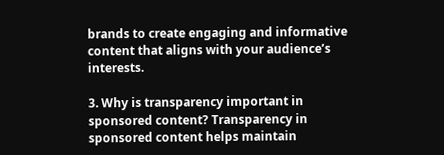brands to create engaging and informative content that aligns with your audience’s interests.

3. Why is transparency important in sponsored content? Transparency in sponsored content helps maintain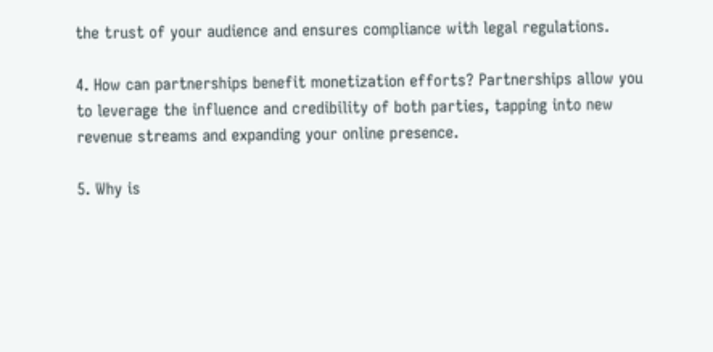the trust of your audience and ensures compliance with legal regulations.

4. How can partnerships benefit monetization efforts? Partnerships allow you to leverage the influence and credibility of both parties, tapping into new revenue streams and expanding your online presence.

5. Why is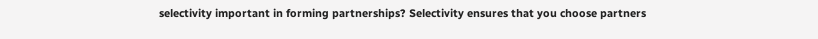selectivity important in forming partnerships? Selectivity ensures that you choose partners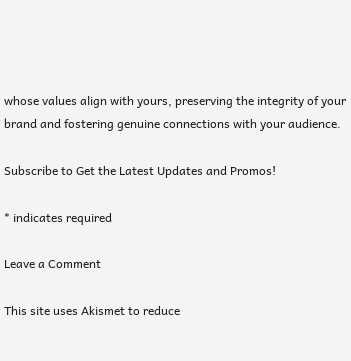whose values align with yours, preserving the integrity of your brand and fostering genuine connections with your audience.

Subscribe to Get the Latest Updates and Promos!

* indicates required

Leave a Comment

This site uses Akismet to reduce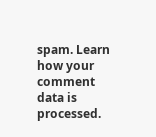spam. Learn how your comment data is processed.